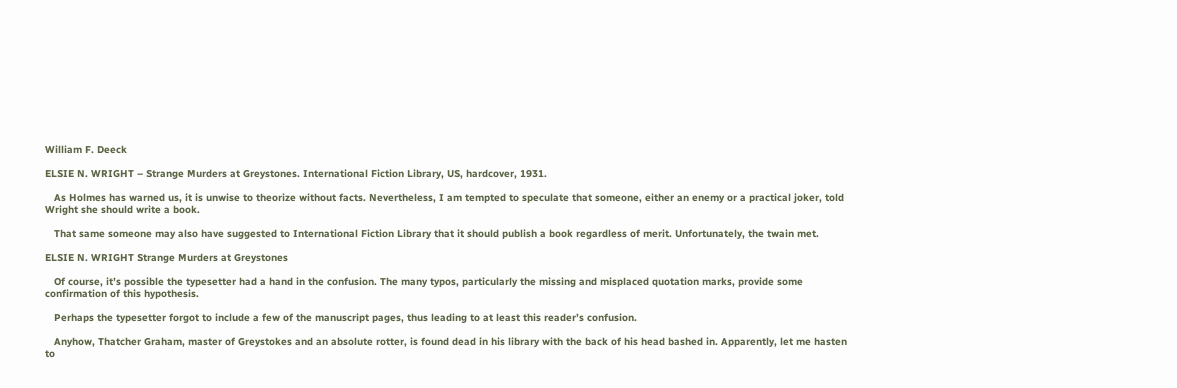William F. Deeck

ELSIE N. WRIGHT – Strange Murders at Greystones. International Fiction Library, US, hardcover, 1931.

   As Holmes has warned us, it is unwise to theorize without facts. Nevertheless, I am tempted to speculate that someone, either an enemy or a practical joker, told Wright she should write a book.

   That same someone may also have suggested to International Fiction Library that it should publish a book regardless of merit. Unfortunately, the twain met.

ELSIE N. WRIGHT Strange Murders at Greystones

   Of course, it’s possible the typesetter had a hand in the confusion. The many typos, particularly the missing and misplaced quotation marks, provide some confirmation of this hypothesis.

   Perhaps the typesetter forgot to include a few of the manuscript pages, thus leading to at least this reader’s confusion.

   Anyhow, Thatcher Graham, master of Greystokes and an absolute rotter, is found dead in his library with the back of his head bashed in. Apparently, let me hasten to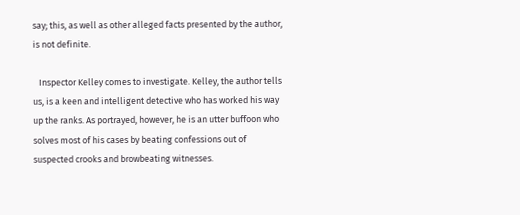say; this, as well as other alleged facts presented by the author, is not definite.

   Inspector Kelley comes to investigate. Kelley, the author tells us, is a keen and intelligent detective who has worked his way up the ranks. As portrayed, however, he is an utter buffoon who solves most of his cases by beating confessions out of suspected crooks and browbeating witnesses.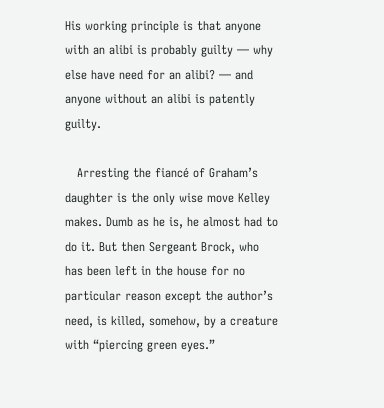His working principle is that anyone with an alibi is probably guilty — why else have need for an alibi? — and anyone without an alibi is patently guilty.

   Arresting the fiancé of Graham’s daughter is the only wise move Kelley makes. Dumb as he is, he almost had to do it. But then Sergeant Brock, who has been left in the house for no particular reason except the author’s need, is killed, somehow, by a creature with “piercing green eyes.”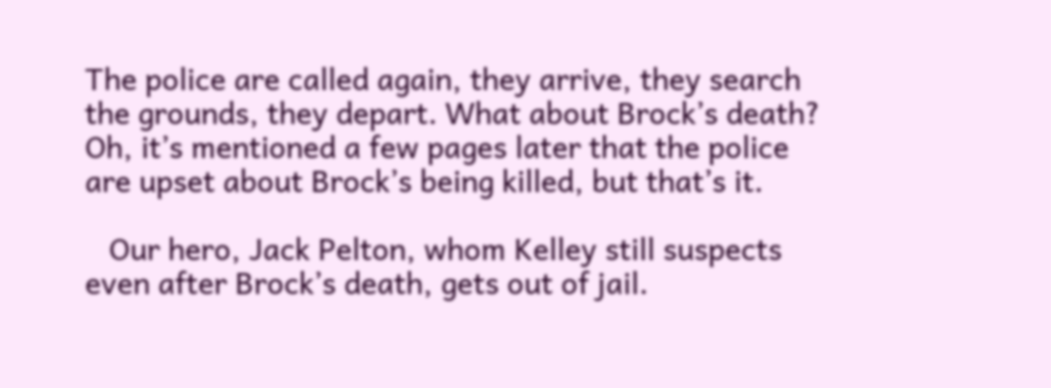The police are called again, they arrive, they search the grounds, they depart. What about Brock’s death? Oh, it’s mentioned a few pages later that the police are upset about Brock’s being killed, but that’s it.

   Our hero, Jack Pelton, whom Kelley still suspects even after Brock’s death, gets out of jail.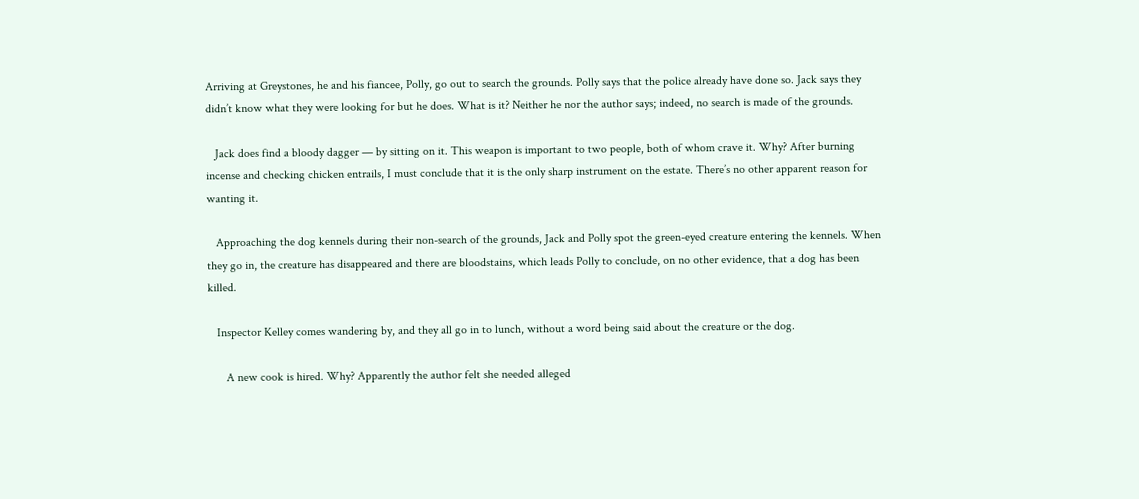Arriving at Greystones, he and his fiancee, Polly, go out to search the grounds. Polly says that the police already have done so. Jack says they didn’t know what they were looking for but he does. What is it? Neither he nor the author says; indeed, no search is made of the grounds.

   Jack does find a bloody dagger — by sitting on it. This weapon is important to two people, both of whom crave it. Why? After burning incense and checking chicken entrails, I must conclude that it is the only sharp instrument on the estate. There’s no other apparent reason for wanting it.

   Approaching the dog kennels during their non-search of the grounds, Jack and Polly spot the green-eyed creature entering the kennels. When they go in, the creature has disappeared and there are bloodstains, which leads Polly to conclude, on no other evidence, that a dog has been killed.

   Inspector Kelley comes wandering by, and they all go in to lunch, without a word being said about the creature or the dog.

      A new cook is hired. Why? Apparently the author felt she needed alleged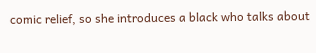comic relief, so she introduces a black who talks about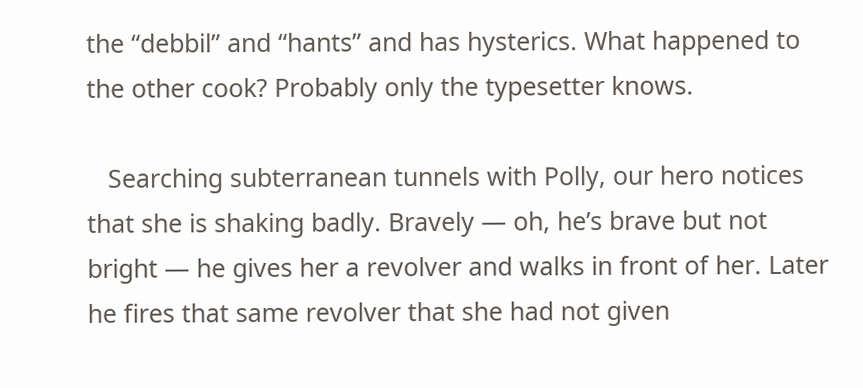the “debbil” and “hants” and has hysterics. What happened to the other cook? Probably only the typesetter knows.

   Searching subterranean tunnels with Polly, our hero notices that she is shaking badly. Bravely — oh, he’s brave but not bright — he gives her a revolver and walks in front of her. Later he fires that same revolver that she had not given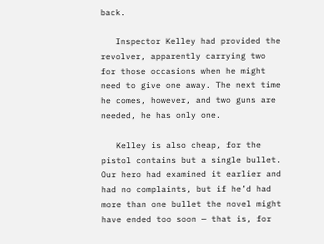back.

   Inspector Kelley had provided the revolver, apparently carrying two for those occasions when he might need to give one away. The next time he comes, however, and two guns are needed, he has only one.

   Kelley is also cheap, for the pistol contains but a single bullet. Our hero had examined it earlier and had no complaints, but if he’d had more than one bullet the novel might have ended too soon — that is, for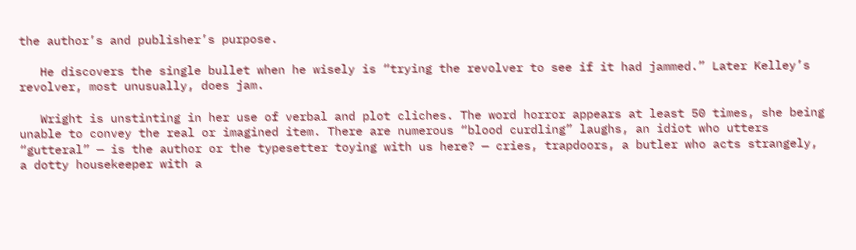the author’s and publisher’s purpose.

   He discovers the single bullet when he wisely is “trying the revolver to see if it had jammed.” Later Kelley’s revolver, most unusually, does jam.

   Wright is unstinting in her use of verbal and plot cliches. The word horror appears at least 50 times, she being unable to convey the real or imagined item. There are numerous “blood curdling” laughs, an idiot who utters “gutteral” — is the author or the typesetter toying with us here? — cries, trapdoors, a butler who acts strangely, a dotty housekeeper with a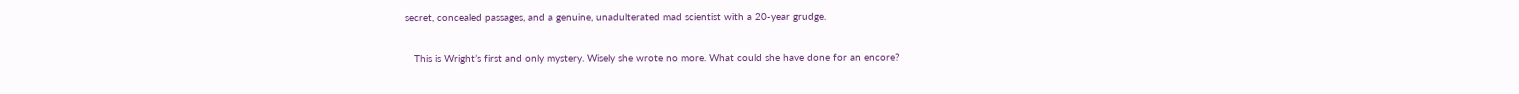secret, concealed passages, and a genuine, unadulterated mad scientist with a 20-year grudge.

   This is Wright’s first and only mystery. Wisely she wrote no more. What could she have done for an encore?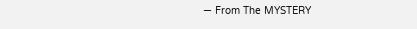— From The MYSTERY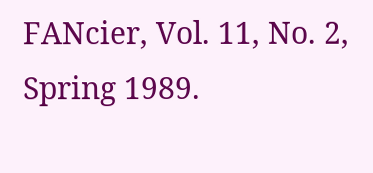FANcier, Vol. 11, No. 2, Spring 1989.